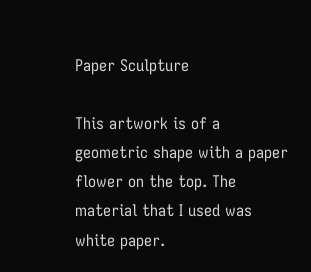Paper Sculpture

This artwork is of a geometric shape with a paper flower on the top. The material that I used was white paper.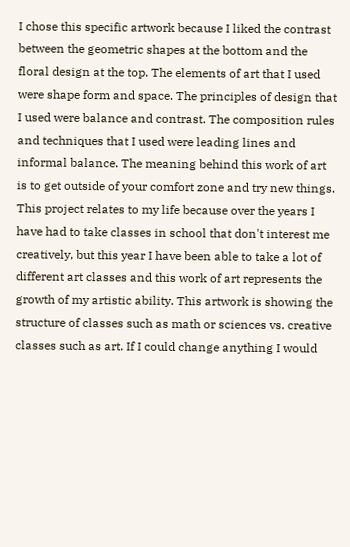I chose this specific artwork because I liked the contrast between the geometric shapes at the bottom and the floral design at the top. The elements of art that I used were shape form and space. The principles of design that I used were balance and contrast. The composition rules and techniques that I used were leading lines and informal balance. The meaning behind this work of art is to get outside of your comfort zone and try new things. This project relates to my life because over the years I have had to take classes in school that don't interest me creatively, but this year I have been able to take a lot of different art classes and this work of art represents the growth of my artistic ability. This artwork is showing the structure of classes such as math or sciences vs. creative classes such as art. If I could change anything I would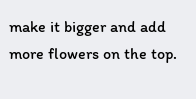make it bigger and add more flowers on the top.